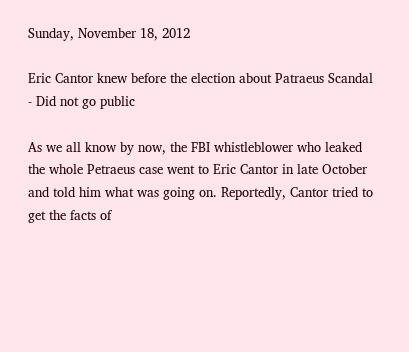Sunday, November 18, 2012

Eric Cantor knew before the election about Patraeus Scandal - Did not go public

As we all know by now, the FBI whistleblower who leaked the whole Petraeus case went to Eric Cantor in late October and told him what was going on. Reportedly, Cantor tried to get the facts of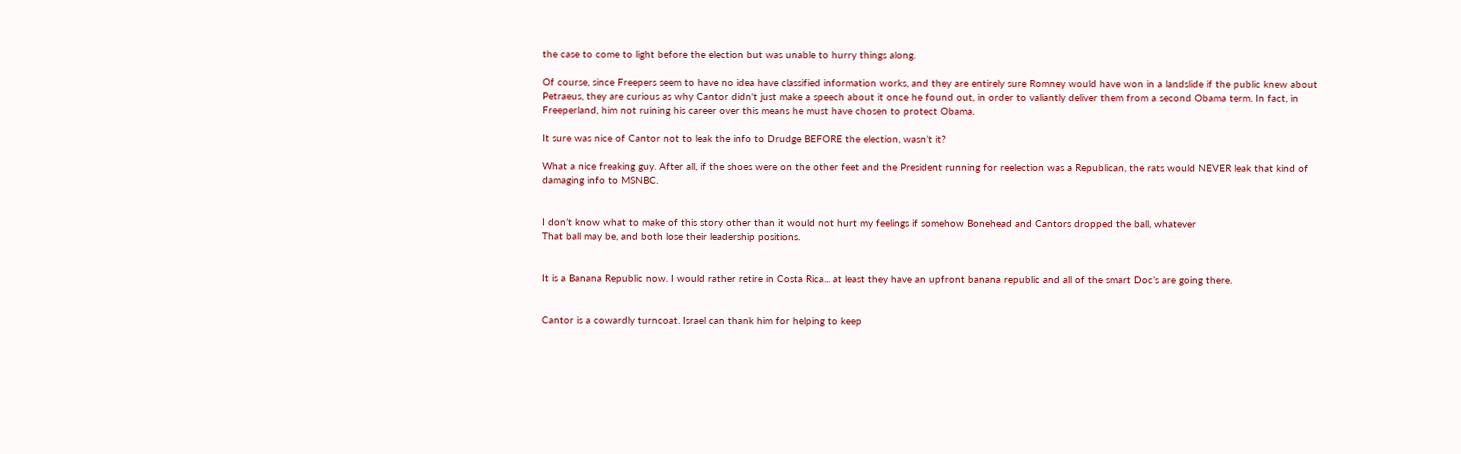the case to come to light before the election but was unable to hurry things along.

Of course, since Freepers seem to have no idea have classified information works, and they are entirely sure Romney would have won in a landslide if the public knew about Petraeus, they are curious as why Cantor didn't just make a speech about it once he found out, in order to valiantly deliver them from a second Obama term. In fact, in Freeperland, him not ruining his career over this means he must have chosen to protect Obama.

It sure was nice of Cantor not to leak the info to Drudge BEFORE the election, wasn’t it?

What a nice freaking guy. After all, if the shoes were on the other feet and the President running for reelection was a Republican, the rats would NEVER leak that kind of damaging info to MSNBC.


I don’t know what to make of this story other than it would not hurt my feelings if somehow Bonehead and Cantors dropped the ball, whatever
That ball may be, and both lose their leadership positions.


It is a Banana Republic now. I would rather retire in Costa Rica... at least they have an upfront banana republic and all of the smart Doc’s are going there.


Cantor is a cowardly turncoat. Israel can thank him for helping to keep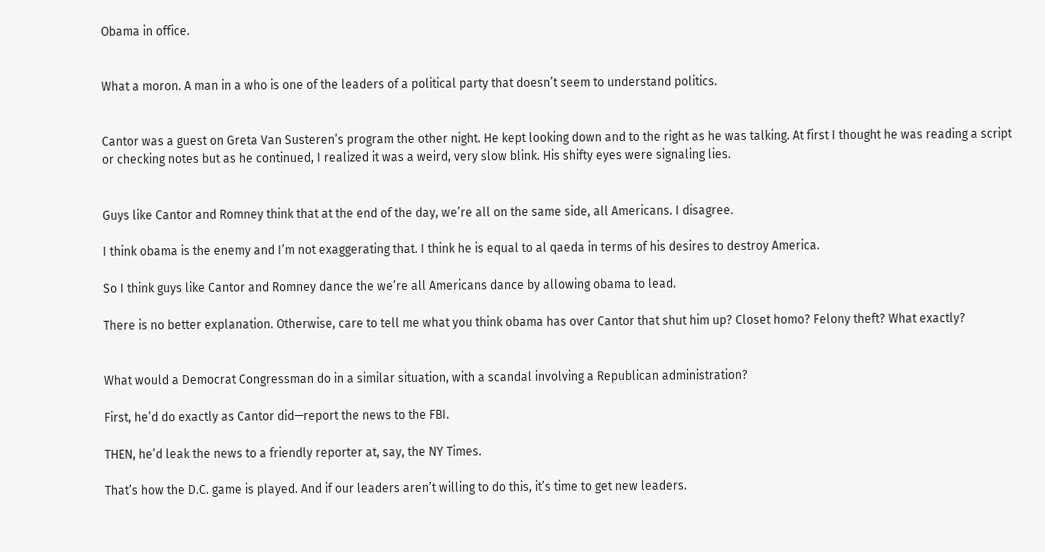Obama in office.


What a moron. A man in a who is one of the leaders of a political party that doesn’t seem to understand politics.


Cantor was a guest on Greta Van Susteren’s program the other night. He kept looking down and to the right as he was talking. At first I thought he was reading a script or checking notes but as he continued, I realized it was a weird, very slow blink. His shifty eyes were signaling lies.


Guys like Cantor and Romney think that at the end of the day, we’re all on the same side, all Americans. I disagree.

I think obama is the enemy and I’m not exaggerating that. I think he is equal to al qaeda in terms of his desires to destroy America.

So I think guys like Cantor and Romney dance the we’re all Americans dance by allowing obama to lead.

There is no better explanation. Otherwise, care to tell me what you think obama has over Cantor that shut him up? Closet homo? Felony theft? What exactly?


What would a Democrat Congressman do in a similar situation, with a scandal involving a Republican administration?

First, he’d do exactly as Cantor did—report the news to the FBI.

THEN, he’d leak the news to a friendly reporter at, say, the NY Times.

That’s how the D.C. game is played. And if our leaders aren’t willing to do this, it’s time to get new leaders.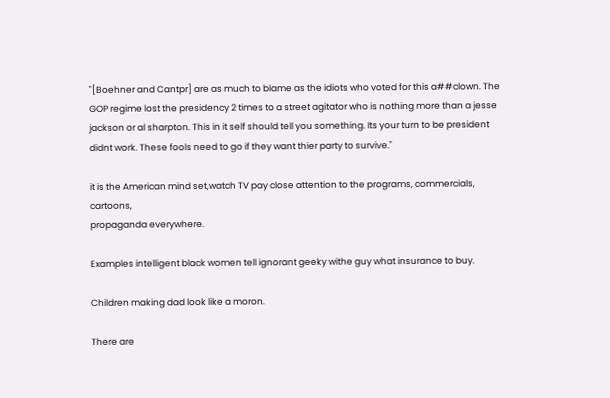"[Boehner and Cantpr] are as much to blame as the idiots who voted for this a##clown. The GOP regime lost the presidency 2 times to a street agitator who is nothing more than a jesse jackson or al sharpton. This in it self should tell you something. Its your turn to be president didnt work. These fools need to go if they want thier party to survive."

it is the American mind set,watch TV pay close attention to the programs, commercials, cartoons,
propaganda everywhere.

Examples intelligent black women tell ignorant geeky withe guy what insurance to buy.

Children making dad look like a moron.

There are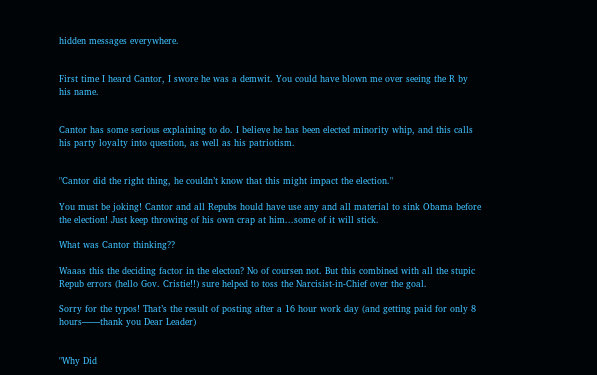hidden messages everywhere.


First time I heard Cantor, I swore he was a demwit. You could have blown me over seeing the R by his name.


Cantor has some serious explaining to do. I believe he has been elected minority whip, and this calls his party loyalty into question, as well as his patriotism.


"Cantor did the right thing, he couldn’t know that this might impact the election."

You must be joking! Cantor and all Repubs hould have use any and all material to sink Obama before the election! Just keep throwing of his own crap at him...some of it will stick.

What was Cantor thinking??

Waaas this the deciding factor in the electon? No of coursen not. But this combined with all the stupic Repub errors (hello Gov. Cristie!!) sure helped to toss the Narcisist-in-Chief over the goal.

Sorry for the typos! That’s the result of posting after a 16 hour work day (and getting paid for only 8 hours——thank you Dear Leader)


"Why Did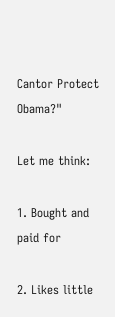Cantor Protect Obama?"

Let me think:

1. Bought and paid for

2. Likes little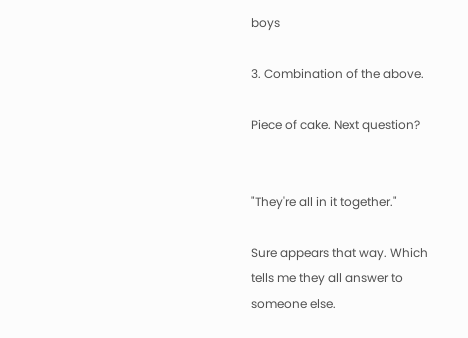boys

3. Combination of the above.

Piece of cake. Next question?


"They're all in it together."

Sure appears that way. Which tells me they all answer to someone else.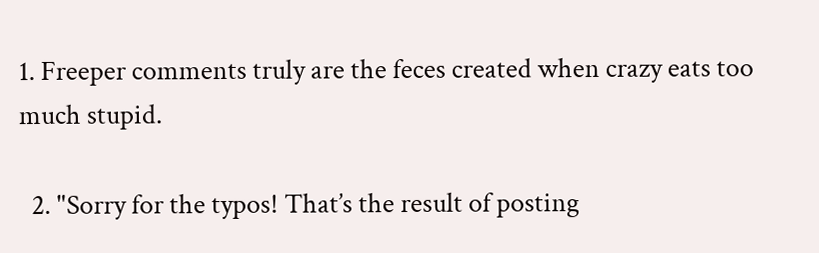1. Freeper comments truly are the feces created when crazy eats too much stupid.

  2. "Sorry for the typos! That’s the result of posting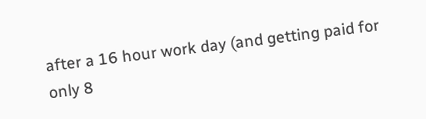after a 16 hour work day (and getting paid for only 8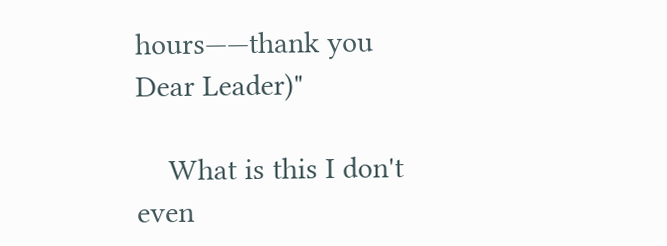hours——thank you Dear Leader)"

    What is this I don't even